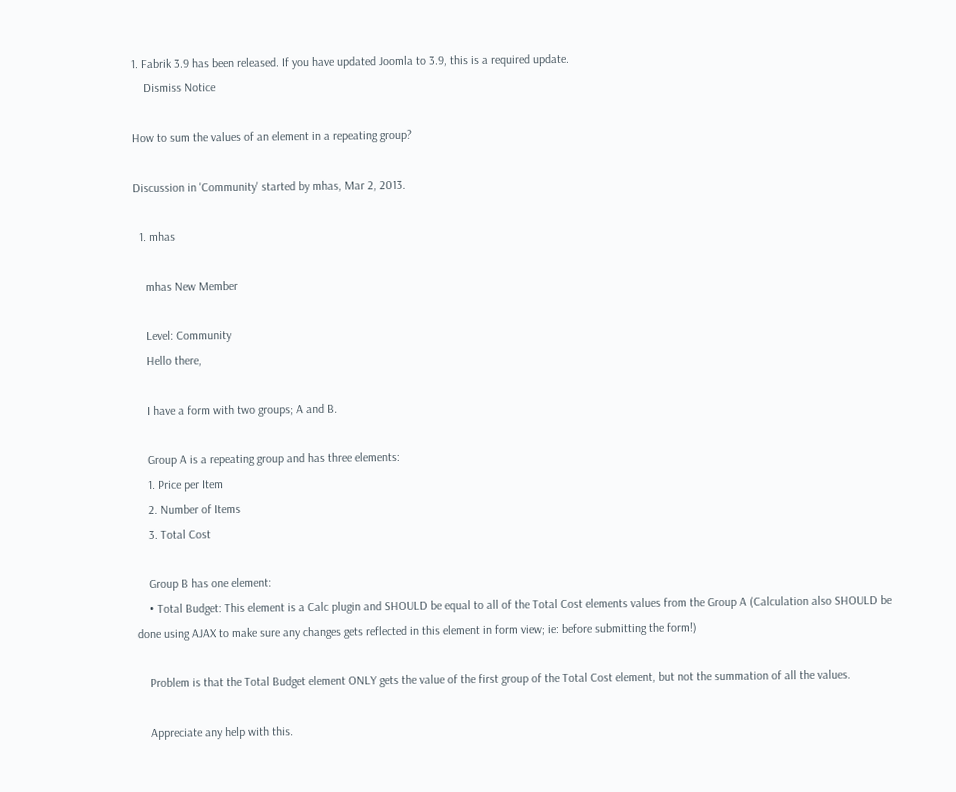1. Fabrik 3.9 has been released. If you have updated Joomla to 3.9, this is a required update.
    Dismiss Notice

How to sum the values of an element in a repeating group?

Discussion in 'Community' started by mhas, Mar 2, 2013.

  1. mhas

    mhas New Member

    Level: Community
    Hello there,

    I have a form with two groups; A and B.

    Group A is a repeating group and has three elements:
    1. Price per Item
    2. Number of Items
    3. Total Cost

    Group B has one element:
    • Total Budget: This element is a Calc plugin and SHOULD be equal to all of the Total Cost elements values from the Group A (Calculation also SHOULD be done using AJAX to make sure any changes gets reflected in this element in form view; ie: before submitting the form!)

    Problem is that the Total Budget element ONLY gets the value of the first group of the Total Cost element, but not the summation of all the values.

    Appreciate any help with this.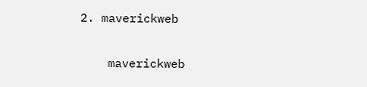2. maverickweb

    maverickweb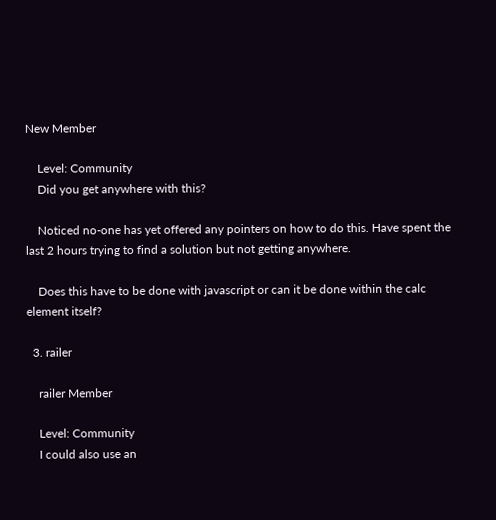New Member

    Level: Community
    Did you get anywhere with this?

    Noticed no-one has yet offered any pointers on how to do this. Have spent the last 2 hours trying to find a solution but not getting anywhere.

    Does this have to be done with javascript or can it be done within the calc element itself?

  3. railer

    railer Member

    Level: Community
    I could also use an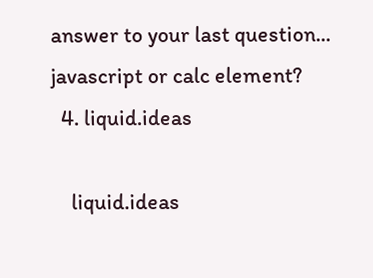answer to your last question... javascript or calc element?
  4. liquid.ideas

    liquid.ideas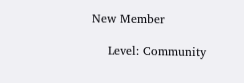New Member

    Level: Community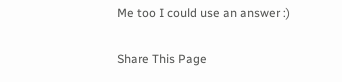Me too I could use an answer :)

Share This Page